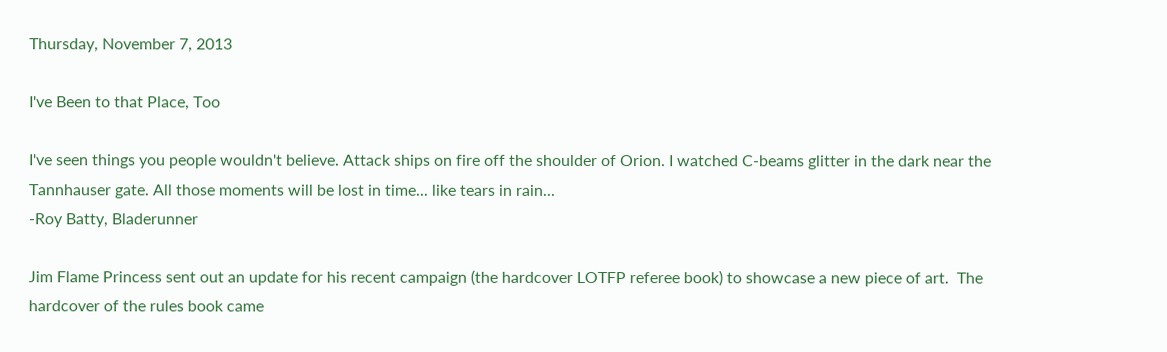Thursday, November 7, 2013

I've Been to that Place, Too

I've seen things you people wouldn't believe. Attack ships on fire off the shoulder of Orion. I watched C-beams glitter in the dark near the Tannhauser gate. All those moments will be lost in time... like tears in rain...
-Roy Batty, Bladerunner

Jim Flame Princess sent out an update for his recent campaign (the hardcover LOTFP referee book) to showcase a new piece of art.  The hardcover of the rules book came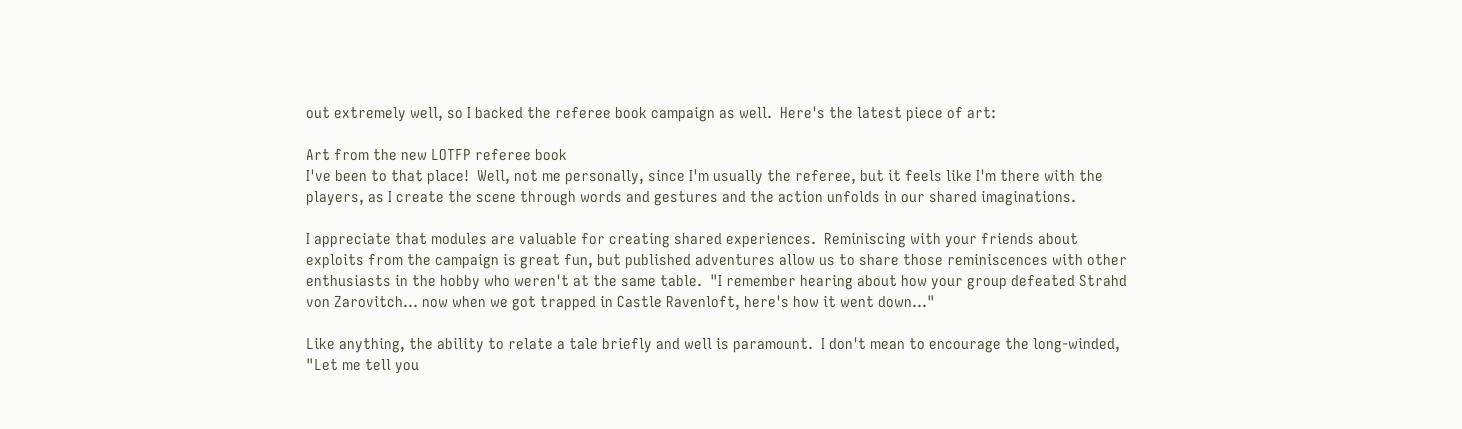out extremely well, so I backed the referee book campaign as well.  Here's the latest piece of art:

Art from the new LOTFP referee book
I've been to that place!  Well, not me personally, since I'm usually the referee, but it feels like I'm there with the players, as I create the scene through words and gestures and the action unfolds in our shared imaginations.

I appreciate that modules are valuable for creating shared experiences.  Reminiscing with your friends about exploits from the campaign is great fun, but published adventures allow us to share those reminiscences with other enthusiasts in the hobby who weren't at the same table.  "I remember hearing about how your group defeated Strahd von Zarovitch… now when we got trapped in Castle Ravenloft, here's how it went down…"

Like anything, the ability to relate a tale briefly and well is paramount.  I don't mean to encourage the long-winded, "Let me tell you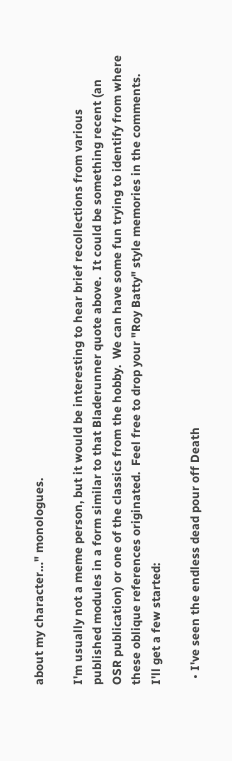about my character…" monologues.

I'm usually not a meme person, but it would be interesting to hear brief recollections from various published modules in a form similar to that Bladerunner quote above.  It could be something recent (an OSR publication) or one of the classics from the hobby.  We can have some fun trying to identify from where these oblique references originated.  Feel free to drop your "Roy Batty" style memories in the comments.  I'll get a few started:

  • I've seen the endless dead pour off Death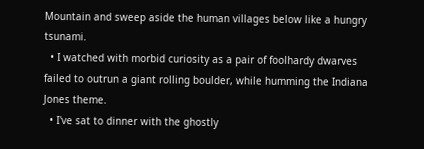Mountain and sweep aside the human villages below like a hungry tsunami.
  • I watched with morbid curiosity as a pair of foolhardy dwarves failed to outrun a giant rolling boulder, while humming the Indiana Jones theme.
  • I've sat to dinner with the ghostly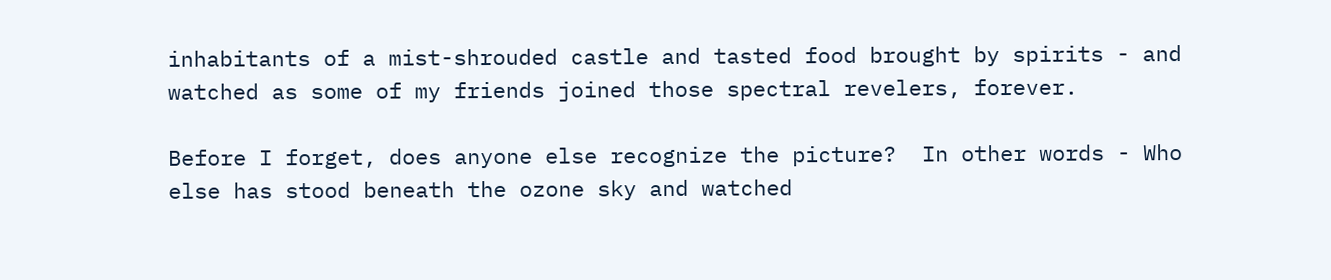inhabitants of a mist-shrouded castle and tasted food brought by spirits - and watched as some of my friends joined those spectral revelers, forever.

Before I forget, does anyone else recognize the picture?  In other words - Who else has stood beneath the ozone sky and watched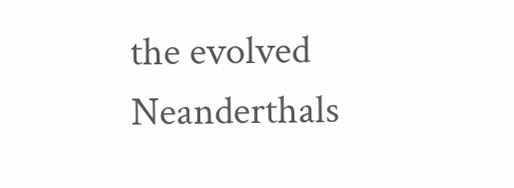the evolved Neanderthals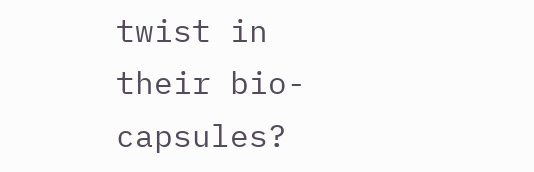twist in their bio-capsules?